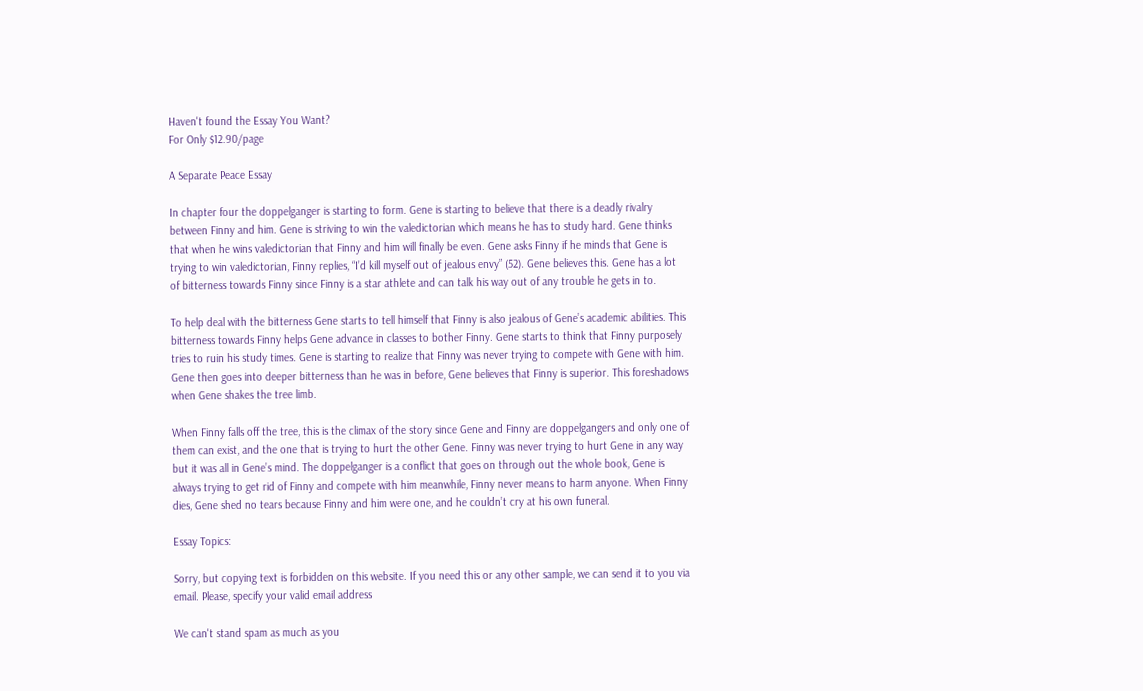Haven't found the Essay You Want?
For Only $12.90/page

A Separate Peace Essay

In chapter four the doppelganger is starting to form. Gene is starting to believe that there is a deadly rivalry between Finny and him. Gene is striving to win the valedictorian which means he has to study hard. Gene thinks that when he wins valedictorian that Finny and him will finally be even. Gene asks Finny if he minds that Gene is trying to win valedictorian, Finny replies, “I’d kill myself out of jealous envy” (52). Gene believes this. Gene has a lot of bitterness towards Finny since Finny is a star athlete and can talk his way out of any trouble he gets in to.

To help deal with the bitterness Gene starts to tell himself that Finny is also jealous of Gene’s academic abilities. This bitterness towards Finny helps Gene advance in classes to bother Finny. Gene starts to think that Finny purposely tries to ruin his study times. Gene is starting to realize that Finny was never trying to compete with Gene with him. Gene then goes into deeper bitterness than he was in before, Gene believes that Finny is superior. This foreshadows when Gene shakes the tree limb.

When Finny falls off the tree, this is the climax of the story since Gene and Finny are doppelgangers and only one of them can exist, and the one that is trying to hurt the other Gene. Finny was never trying to hurt Gene in any way but it was all in Gene’s mind. The doppelganger is a conflict that goes on through out the whole book, Gene is always trying to get rid of Finny and compete with him meanwhile, Finny never means to harm anyone. When Finny dies, Gene shed no tears because Finny and him were one, and he couldn’t cry at his own funeral.

Essay Topics:

Sorry, but copying text is forbidden on this website. If you need this or any other sample, we can send it to you via email. Please, specify your valid email address

We can't stand spam as much as you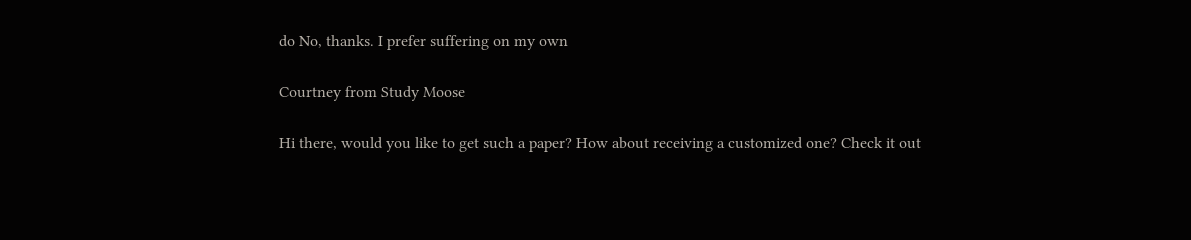do No, thanks. I prefer suffering on my own

Courtney from Study Moose

Hi there, would you like to get such a paper? How about receiving a customized one? Check it out